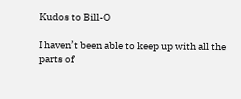Kudos to Bill-O

I haven’t been able to keep up with all the parts of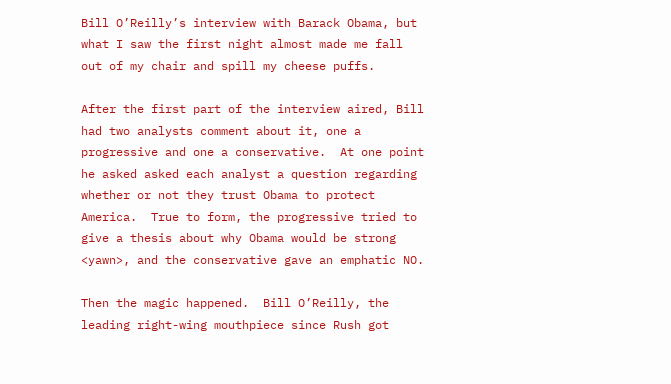Bill O’Reilly’s interview with Barack Obama, but what I saw the first night almost made me fall out of my chair and spill my cheese puffs.

After the first part of the interview aired, Bill had two analysts comment about it, one a progressive and one a conservative.  At one point he asked asked each analyst a question regarding whether or not they trust Obama to protect America.  True to form, the progressive tried to give a thesis about why Obama would be strong <yawn>, and the conservative gave an emphatic NO.

Then the magic happened.  Bill O’Reilly, the leading right-wing mouthpiece since Rush got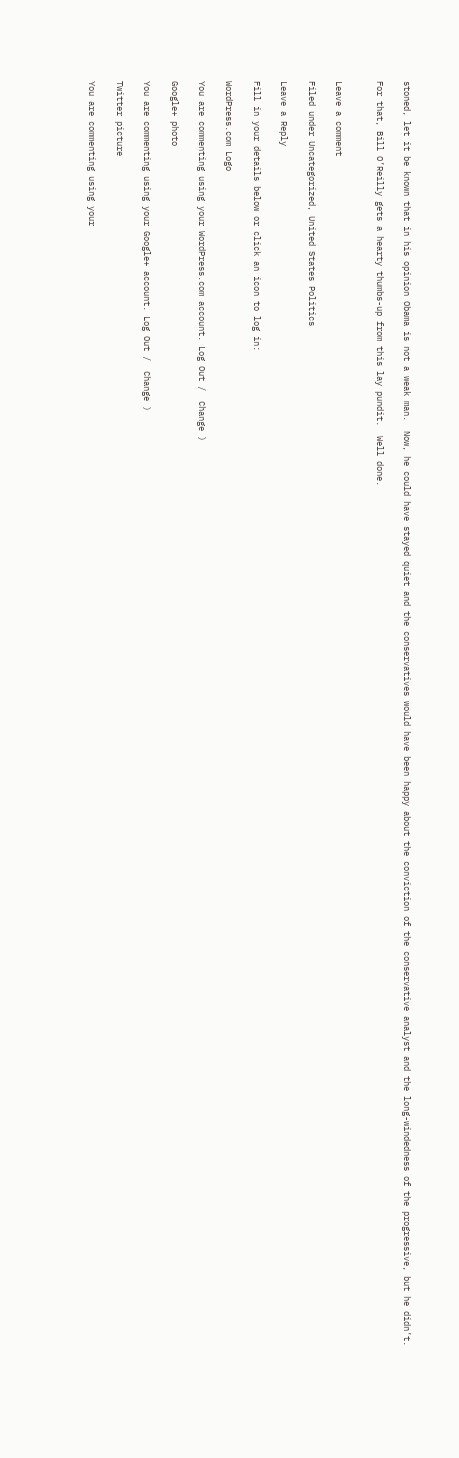stoned, let it be known that in his opinion Obama is not a weak man.  Now, he could have stayed quiet and the conservatives would have been happy about the conviction of the conservative analyst and the long-windedness of the progressive, but he didn’t.

For that, Bill O’Reilly gets a hearty thumbs-up from this lay pundit.  Well done.


Leave a comment

Filed under Uncategorized, United States Politics

Leave a Reply

Fill in your details below or click an icon to log in:

WordPress.com Logo

You are commenting using your WordPress.com account. Log Out /  Change )

Google+ photo

You are commenting using your Google+ account. Log Out /  Change )

Twitter picture

You are commenting using your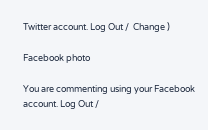Twitter account. Log Out /  Change )

Facebook photo

You are commenting using your Facebook account. Log Out /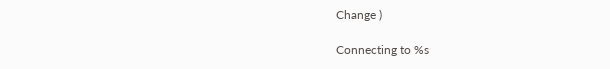Change )

Connecting to %s